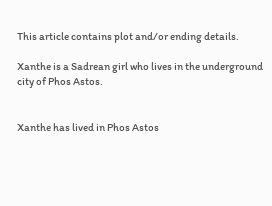This article contains plot and/or ending details.

Xanthe is a Sadrean girl who lives in the underground city of Phos Astos.


Xanthe has lived in Phos Astos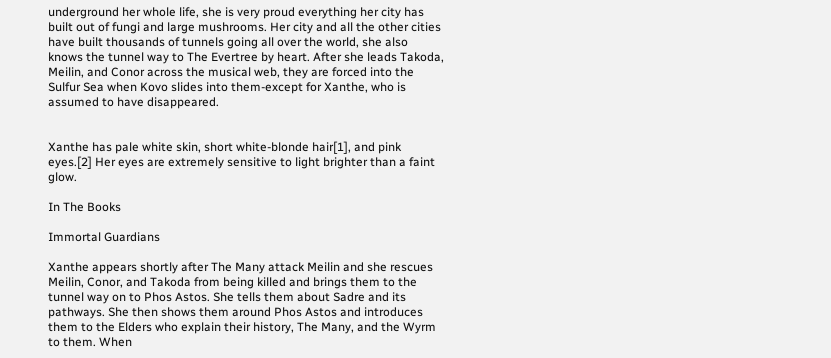underground her whole life, she is very proud everything her city has built out of fungi and large mushrooms. Her city and all the other cities have built thousands of tunnels going all over the world, she also knows the tunnel way to The Evertree by heart. After she leads Takoda, Meilin, and Conor across the musical web, they are forced into the Sulfur Sea when Kovo slides into them-except for Xanthe, who is assumed to have disappeared.


Xanthe has pale white skin, short white-blonde hair[1], and pink eyes.[2] Her eyes are extremely sensitive to light brighter than a faint glow.

In The Books

Immortal Guardians

Xanthe appears shortly after The Many attack Meilin and she rescues Meilin, Conor, and Takoda from being killed and brings them to the tunnel way on to Phos Astos. She tells them about Sadre and its pathways. She then shows them around Phos Astos and introduces them to the Elders who explain their history, The Many, and the Wyrm to them. When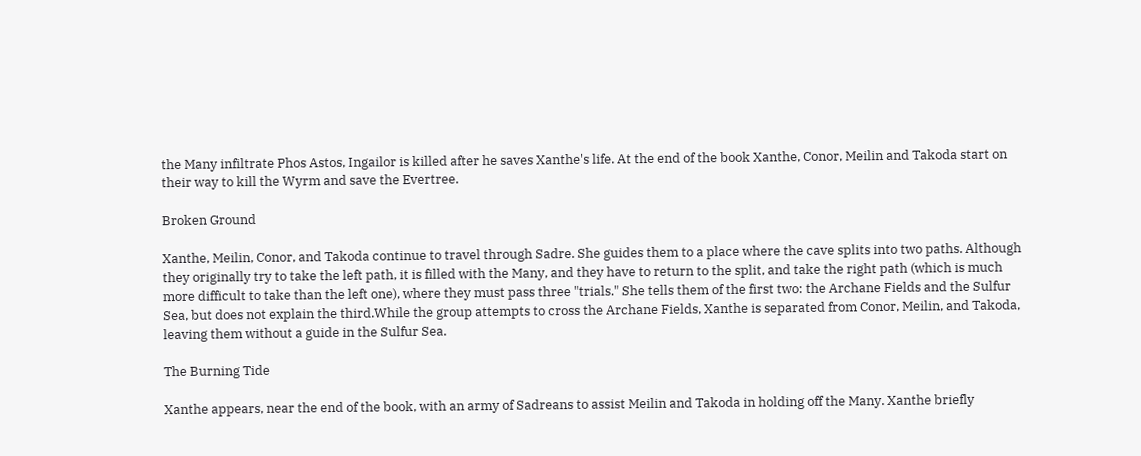the Many infiltrate Phos Astos, Ingailor is killed after he saves Xanthe's life. At the end of the book Xanthe, Conor, Meilin and Takoda start on their way to kill the Wyrm and save the Evertree.

Broken Ground

Xanthe, Meilin, Conor, and Takoda continue to travel through Sadre. She guides them to a place where the cave splits into two paths. Although they originally try to take the left path, it is filled with the Many, and they have to return to the split, and take the right path (which is much more difficult to take than the left one), where they must pass three "trials." She tells them of the first two: the Archane Fields and the Sulfur Sea, but does not explain the third.While the group attempts to cross the Archane Fields, Xanthe is separated from Conor, Meilin, and Takoda, leaving them without a guide in the Sulfur Sea.

The Burning Tide

Xanthe appears, near the end of the book, with an army of Sadreans to assist Meilin and Takoda in holding off the Many. Xanthe briefly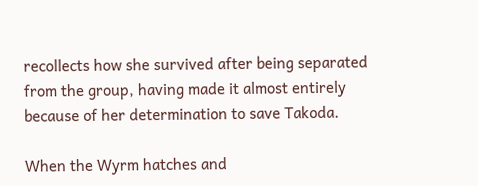recollects how she survived after being separated from the group, having made it almost entirely because of her determination to save Takoda.

When the Wyrm hatches and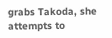grabs Takoda, she attempts to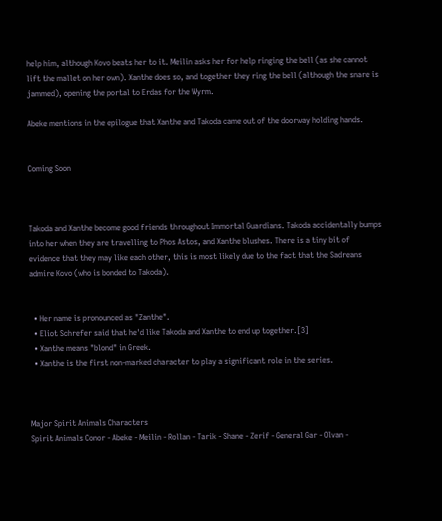help him, although Kovo beats her to it. Meilin asks her for help ringing the bell (as she cannot lift the mallet on her own). Xanthe does so, and together they ring the bell (although the snare is jammed), opening the portal to Erdas for the Wyrm.

Abeke mentions in the epilogue that Xanthe and Takoda came out of the doorway holding hands.


Coming Soon



Takoda and Xanthe become good friends throughout Immortal Guardians. Takoda accidentally bumps into her when they are travelling to Phos Astos, and Xanthe blushes. There is a tiny bit of evidence that they may like each other, this is most likely due to the fact that the Sadreans admire Kovo (who is bonded to Takoda).


  • Her name is pronounced as "Zanthe".
  • Eliot Schrefer said that he'd like Takoda and Xanthe to end up together.[3]
  • Xanthe means "blond" in Greek.
  • Xanthe is the first non-marked character to play a significant role in the series.



Major Spirit Animals Characters
Spirit Animals Conor - Abeke - Meilin - Rollan - Tarik - Shane - Zerif - General Gar - Olvan -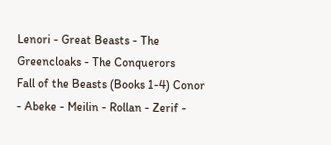Lenori - Great Beasts - The Greencloaks - The Conquerors
Fall of the Beasts (Books 1-4) Conor - Abeke - Meilin - Rollan - Zerif -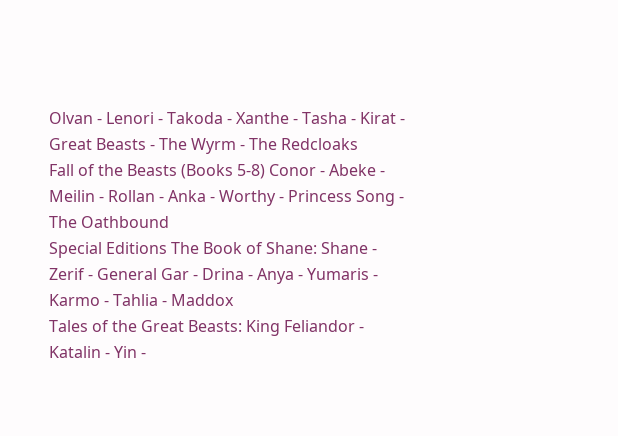Olvan - Lenori - Takoda - Xanthe - Tasha - Kirat - Great Beasts - The Wyrm - The Redcloaks
Fall of the Beasts (Books 5-8) Conor - Abeke - Meilin - Rollan - Anka - Worthy - Princess Song - The Oathbound
Special Editions The Book of Shane: Shane - Zerif - General Gar - Drina - Anya - Yumaris - Karmo - Tahlia - Maddox
Tales of the Great Beasts: King Feliandor - Katalin - Yin -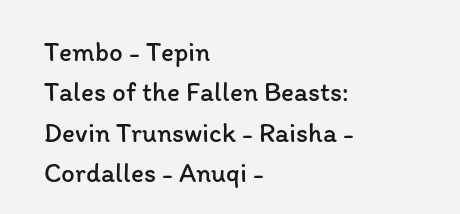Tembo - Tepin
Tales of the Fallen Beasts: Devin Trunswick - Raisha - Cordalles - Anuqi -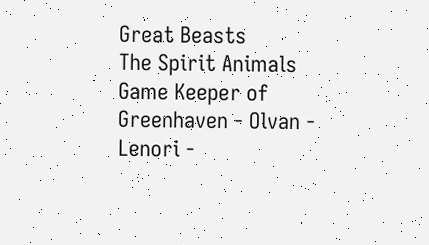Great Beasts
The Spirit Animals Game Keeper of Greenhaven - Olvan - Lenori -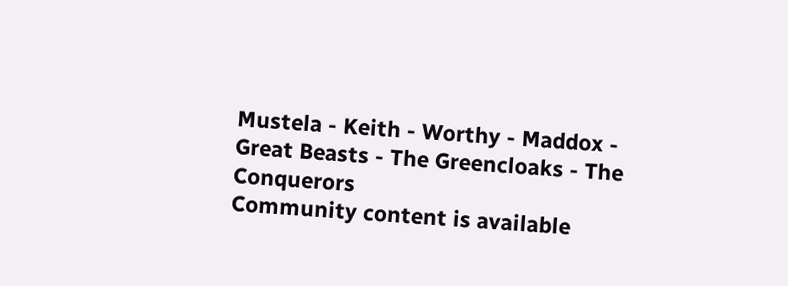Mustela - Keith - Worthy - Maddox - Great Beasts - The Greencloaks - The Conquerors
Community content is available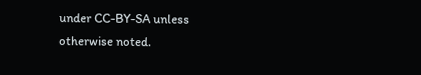under CC-BY-SA unless otherwise noted.